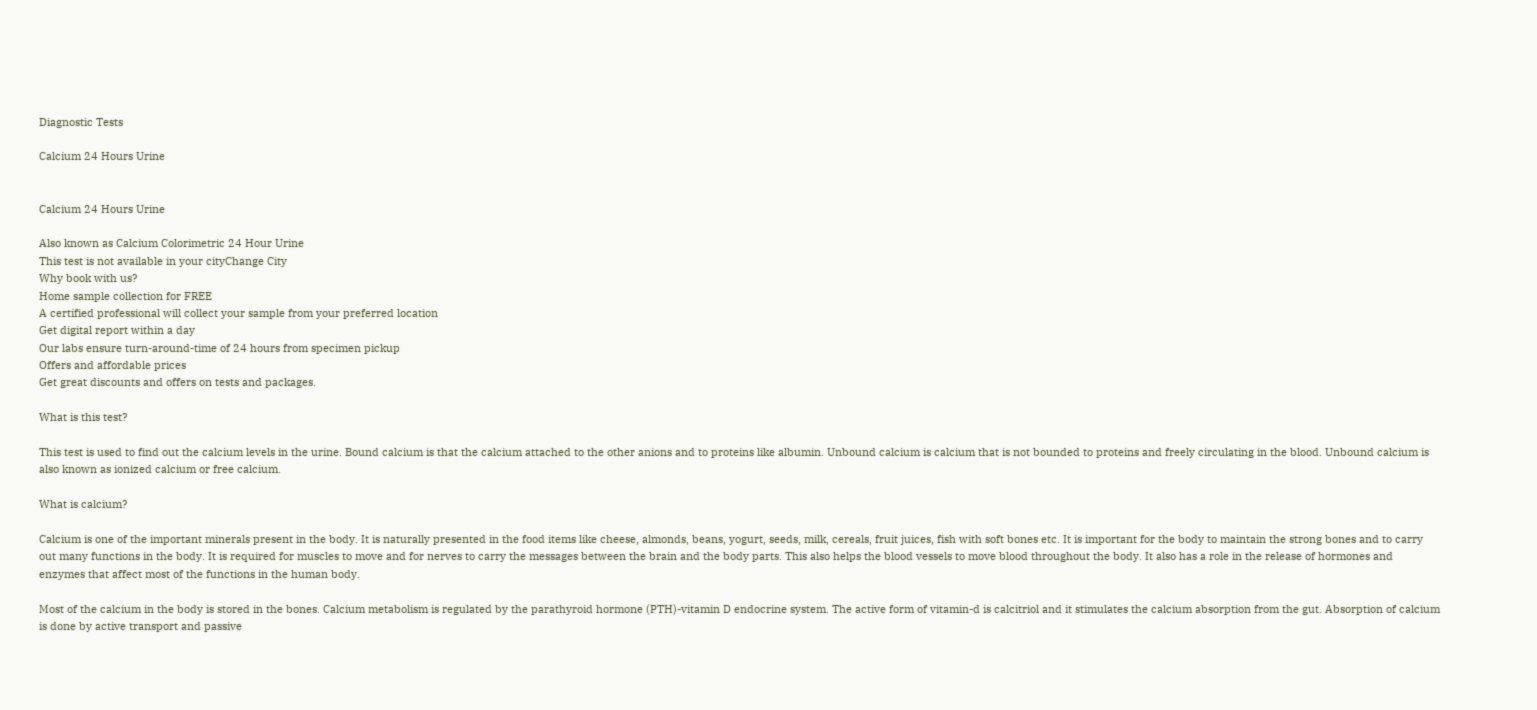Diagnostic Tests

Calcium 24 Hours Urine


Calcium 24 Hours Urine

Also known as Calcium Colorimetric 24 Hour Urine
This test is not available in your cityChange City
Why book with us?
Home sample collection for FREE
A certified professional will collect your sample from your preferred location
Get digital report within a day
Our labs ensure turn-around-time of 24 hours from specimen pickup
Offers and affordable prices
Get great discounts and offers on tests and packages.

What is this test?

This test is used to find out the calcium levels in the urine. Bound calcium is that the calcium attached to the other anions and to proteins like albumin. Unbound calcium is calcium that is not bounded to proteins and freely circulating in the blood. Unbound calcium is also known as ionized calcium or free calcium.

What is calcium?

Calcium is one of the important minerals present in the body. It is naturally presented in the food items like cheese, almonds, beans, yogurt, seeds, milk, cereals, fruit juices, fish with soft bones etc. It is important for the body to maintain the strong bones and to carry out many functions in the body. It is required for muscles to move and for nerves to carry the messages between the brain and the body parts. This also helps the blood vessels to move blood throughout the body. It also has a role in the release of hormones and enzymes that affect most of the functions in the human body.

Most of the calcium in the body is stored in the bones. Calcium metabolism is regulated by the parathyroid hormone (PTH)-vitamin D endocrine system. The active form of vitamin-d is calcitriol and it stimulates the calcium absorption from the gut. Absorption of calcium is done by active transport and passive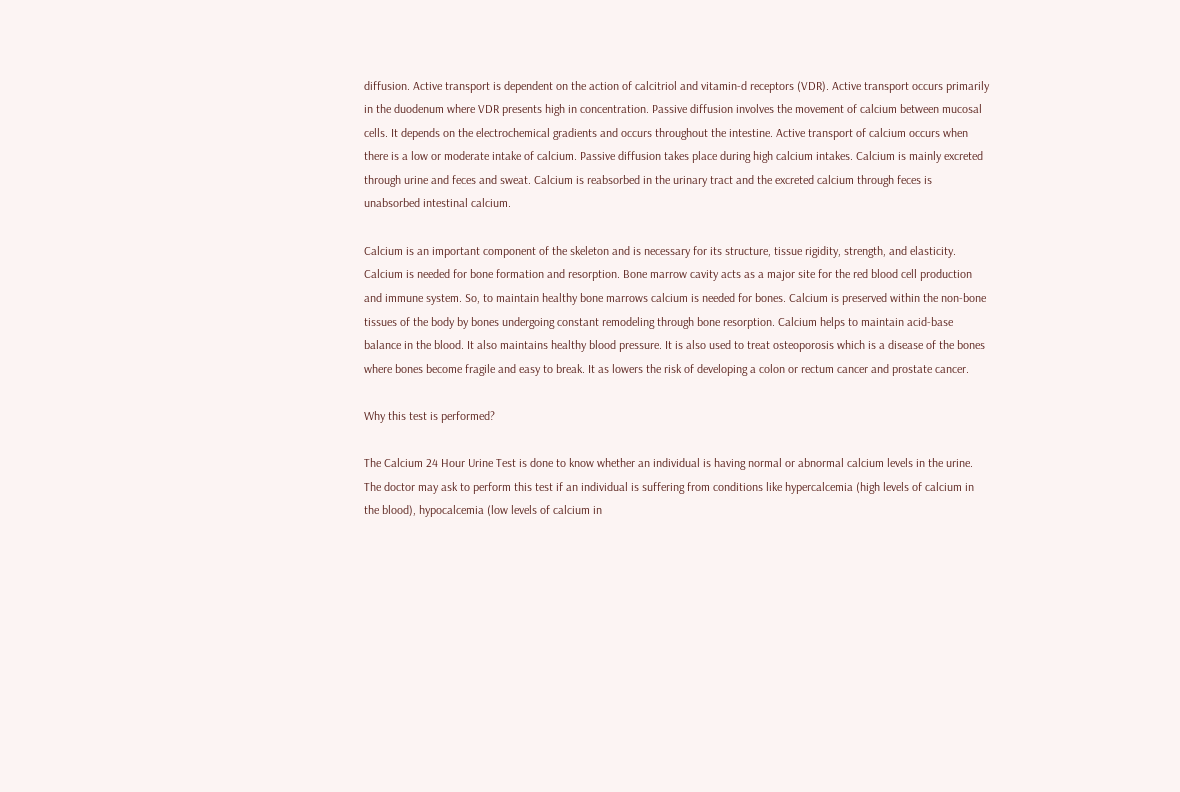diffusion. Active transport is dependent on the action of calcitriol and vitamin-d receptors (VDR). Active transport occurs primarily in the duodenum where VDR presents high in concentration. Passive diffusion involves the movement of calcium between mucosal cells. It depends on the electrochemical gradients and occurs throughout the intestine. Active transport of calcium occurs when there is a low or moderate intake of calcium. Passive diffusion takes place during high calcium intakes. Calcium is mainly excreted through urine and feces and sweat. Calcium is reabsorbed in the urinary tract and the excreted calcium through feces is unabsorbed intestinal calcium.

Calcium is an important component of the skeleton and is necessary for its structure, tissue rigidity, strength, and elasticity. Calcium is needed for bone formation and resorption. Bone marrow cavity acts as a major site for the red blood cell production and immune system. So, to maintain healthy bone marrows calcium is needed for bones. Calcium is preserved within the non-bone tissues of the body by bones undergoing constant remodeling through bone resorption. Calcium helps to maintain acid-base balance in the blood. It also maintains healthy blood pressure. It is also used to treat osteoporosis which is a disease of the bones where bones become fragile and easy to break. It as lowers the risk of developing a colon or rectum cancer and prostate cancer.

Why this test is performed?

The Calcium 24 Hour Urine Test is done to know whether an individual is having normal or abnormal calcium levels in the urine. The doctor may ask to perform this test if an individual is suffering from conditions like hypercalcemia (high levels of calcium in the blood), hypocalcemia (low levels of calcium in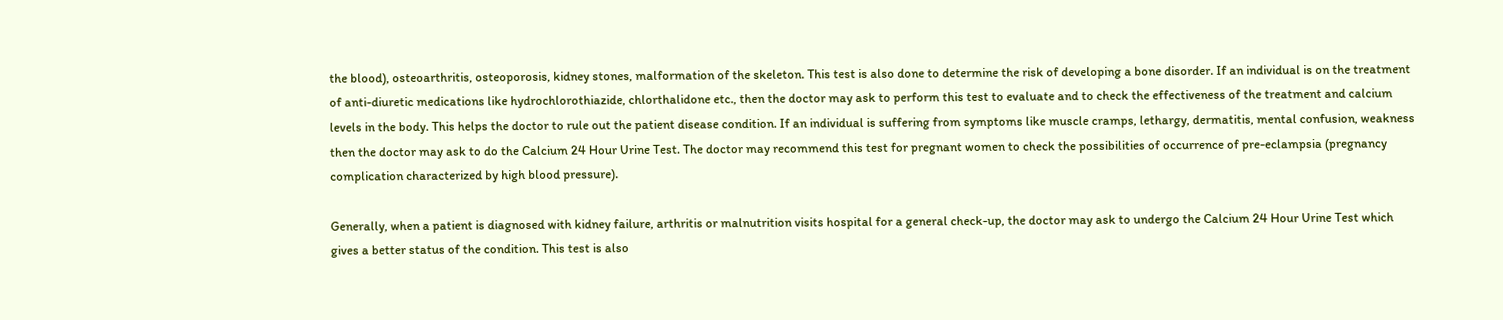the blood), osteoarthritis, osteoporosis, kidney stones, malformation of the skeleton. This test is also done to determine the risk of developing a bone disorder. If an individual is on the treatment of anti-diuretic medications like hydrochlorothiazide, chlorthalidone etc., then the doctor may ask to perform this test to evaluate and to check the effectiveness of the treatment and calcium levels in the body. This helps the doctor to rule out the patient disease condition. If an individual is suffering from symptoms like muscle cramps, lethargy, dermatitis, mental confusion, weakness then the doctor may ask to do the Calcium 24 Hour Urine Test. The doctor may recommend this test for pregnant women to check the possibilities of occurrence of pre-eclampsia (pregnancy complication characterized by high blood pressure).

Generally, when a patient is diagnosed with kidney failure, arthritis or malnutrition visits hospital for a general check-up, the doctor may ask to undergo the Calcium 24 Hour Urine Test which gives a better status of the condition. This test is also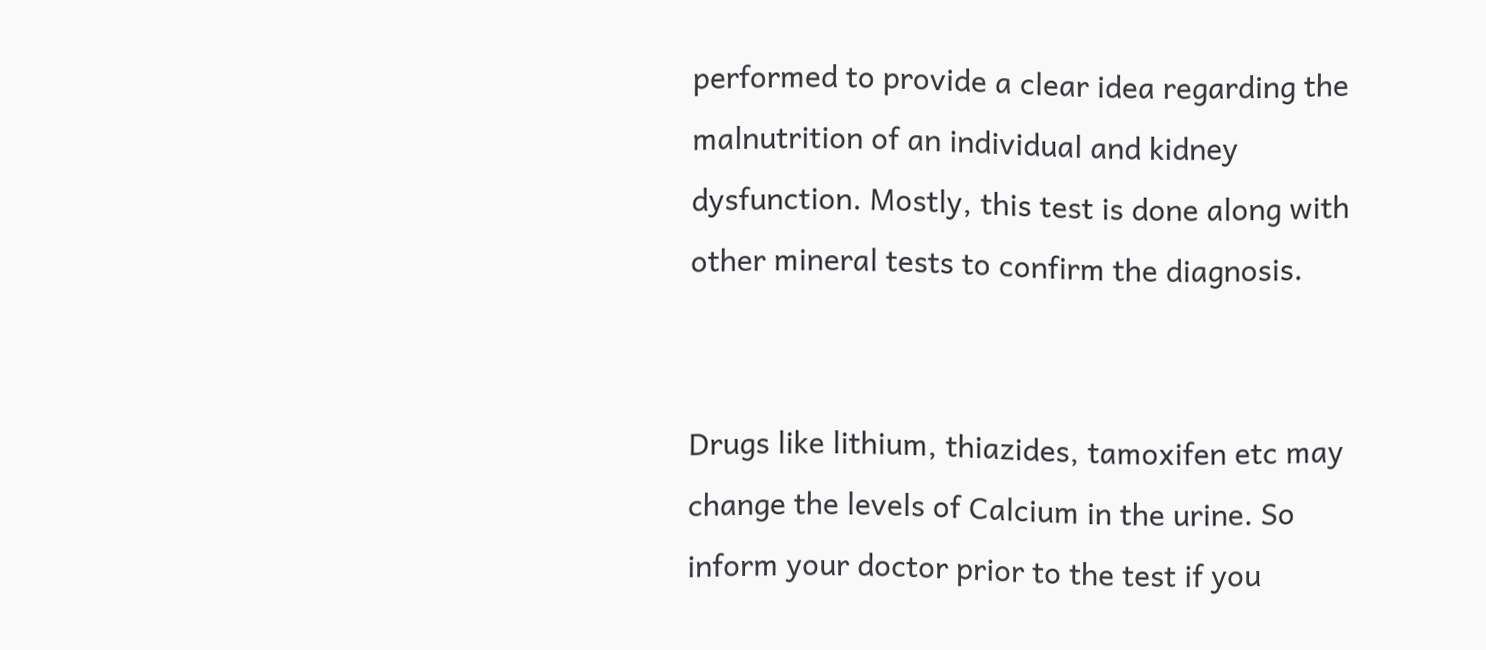performed to provide a clear idea regarding the malnutrition of an individual and kidney dysfunction. Mostly, this test is done along with other mineral tests to confirm the diagnosis.


Drugs like lithium, thiazides, tamoxifen etc may change the levels of Calcium in the urine. So inform your doctor prior to the test if you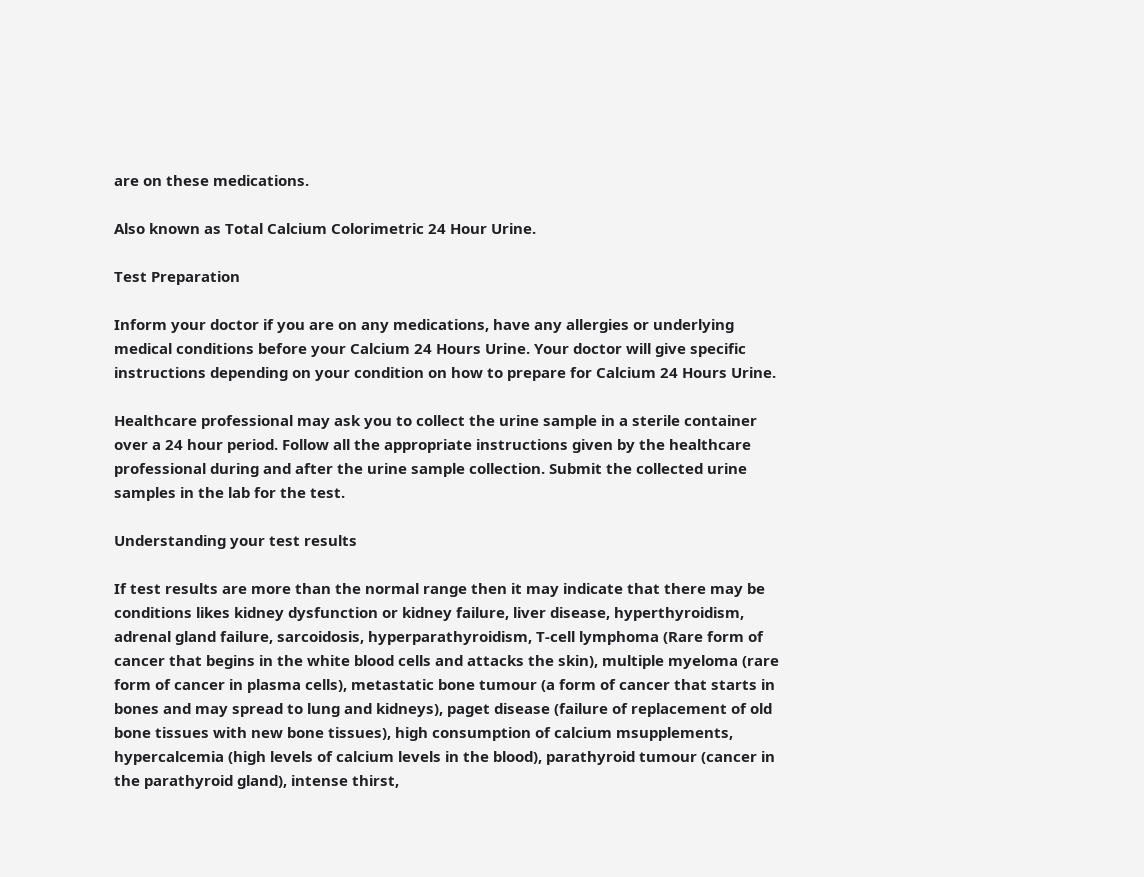are on these medications.

Also known as Total Calcium Colorimetric 24 Hour Urine.

Test Preparation

Inform your doctor if you are on any medications, have any allergies or underlying medical conditions before your Calcium 24 Hours Urine. Your doctor will give specific instructions depending on your condition on how to prepare for Calcium 24 Hours Urine.

Healthcare professional may ask you to collect the urine sample in a sterile container over a 24 hour period. Follow all the appropriate instructions given by the healthcare professional during and after the urine sample collection. Submit the collected urine samples in the lab for the test.

Understanding your test results

If test results are more than the normal range then it may indicate that there may be conditions likes kidney dysfunction or kidney failure, liver disease, hyperthyroidism, adrenal gland failure, sarcoidosis, hyperparathyroidism, T-cell lymphoma (Rare form of cancer that begins in the white blood cells and attacks the skin), multiple myeloma (rare form of cancer in plasma cells), metastatic bone tumour (a form of cancer that starts in bones and may spread to lung and kidneys), paget disease (failure of replacement of old bone tissues with new bone tissues), high consumption of calcium msupplements, hypercalcemia (high levels of calcium levels in the blood), parathyroid tumour (cancer in the parathyroid gland), intense thirst,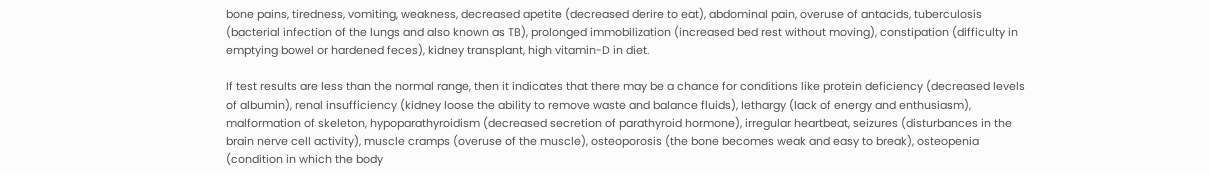bone pains, tiredness, vomiting, weakness, decreased apetite (decreased derire to eat), abdominal pain, overuse of antacids, tuberculosis (bacterial infection of the lungs and also known as TB), prolonged immobilization (increased bed rest without moving), constipation (difficulty in emptying bowel or hardened feces), kidney transplant, high vitamin-D in diet.

If test results are less than the normal range, then it indicates that there may be a chance for conditions like protein deficiency (decreased levels of albumin), renal insufficiency (kidney loose the ability to remove waste and balance fluids), lethargy (lack of energy and enthusiasm), malformation of skeleton, hypoparathyroidism (decreased secretion of parathyroid hormone), irregular heartbeat, seizures (disturbances in the brain nerve cell activity), muscle cramps (overuse of the muscle), osteoporosis (the bone becomes weak and easy to break), osteopenia (condition in which the body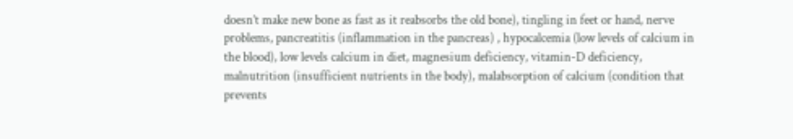doesn’t make new bone as fast as it reabsorbs the old bone), tingling in feet or hand, nerve problems, pancreatitis (inflammation in the pancreas) , hypocalcemia (low levels of calcium in the blood), low levels calcium in diet, magnesium deficiency, vitamin-D deficiency, malnutrition (insufficient nutrients in the body), malabsorption of calcium (condition that prevents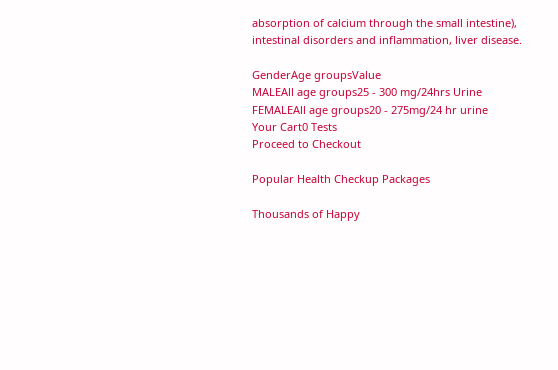absorption of calcium through the small intestine), intestinal disorders and inflammation, liver disease.

GenderAge groupsValue
MALEAll age groups25 - 300 mg/24hrs Urine
FEMALEAll age groups20 - 275mg/24 hr urine
Your Cart0 Tests
Proceed to Checkout

Popular Health Checkup Packages

Thousands of Happy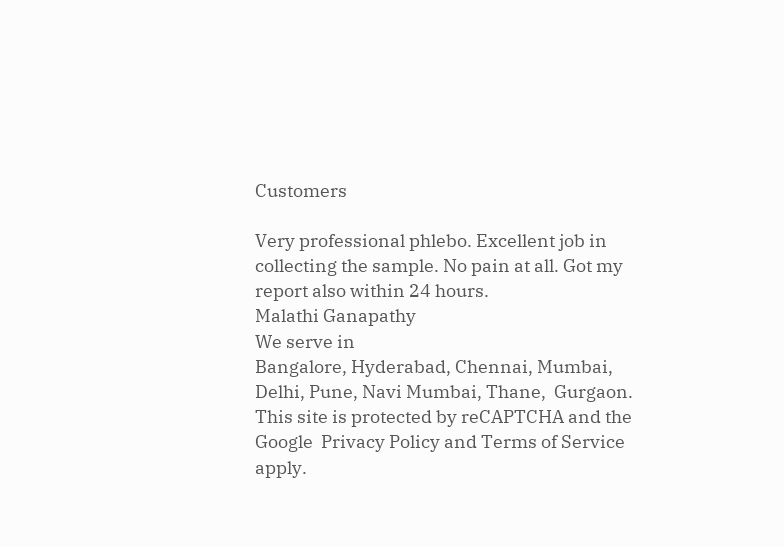Customers

Very professional phlebo. Excellent job in collecting the sample. No pain at all. Got my report also within 24 hours.
Malathi Ganapathy
We serve in
Bangalore, Hyderabad, Chennai, Mumbai, Delhi, Pune, Navi Mumbai, Thane,  Gurgaon.
This site is protected by reCAPTCHA and the Google  Privacy Policy and Terms of Service apply.